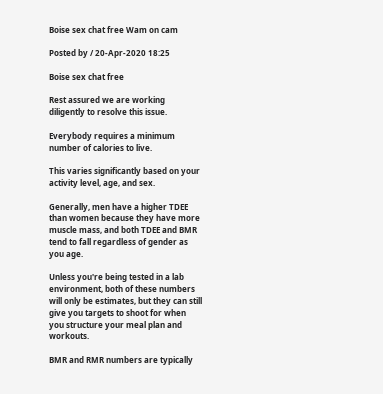Boise sex chat free Wam on cam

Posted by / 20-Apr-2020 18:25

Boise sex chat free

Rest assured we are working diligently to resolve this issue.

Everybody requires a minimum number of calories to live.

This varies significantly based on your activity level, age, and sex.

Generally, men have a higher TDEE than women because they have more muscle mass, and both TDEE and BMR tend to fall regardless of gender as you age.

Unless you're being tested in a lab environment, both of these numbers will only be estimates, but they can still give you targets to shoot for when you structure your meal plan and workouts.

BMR and RMR numbers are typically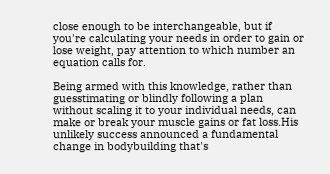close enough to be interchangeable, but if you're calculating your needs in order to gain or lose weight, pay attention to which number an equation calls for.

Being armed with this knowledge, rather than guesstimating or blindly following a plan without scaling it to your individual needs, can make or break your muscle gains or fat loss.His unlikely success announced a fundamental change in bodybuilding that's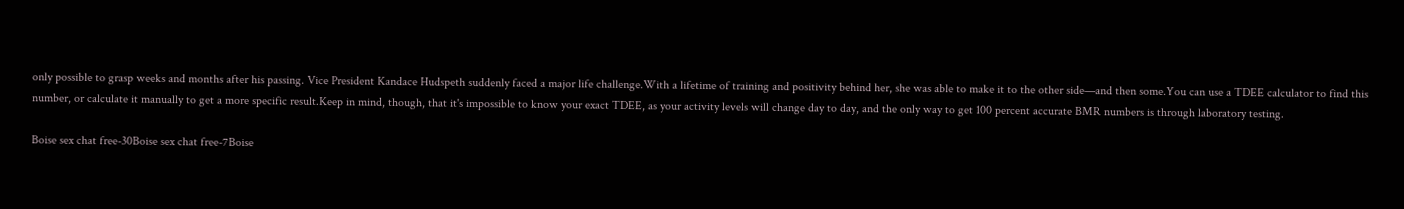only possible to grasp weeks and months after his passing. Vice President Kandace Hudspeth suddenly faced a major life challenge.With a lifetime of training and positivity behind her, she was able to make it to the other side—and then some.You can use a TDEE calculator to find this number, or calculate it manually to get a more specific result.Keep in mind, though, that it's impossible to know your exact TDEE, as your activity levels will change day to day, and the only way to get 100 percent accurate BMR numbers is through laboratory testing.

Boise sex chat free-30Boise sex chat free-7Boise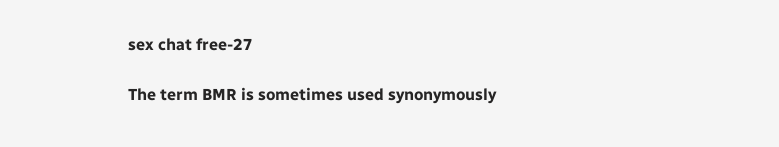sex chat free-27

The term BMR is sometimes used synonymously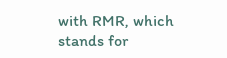with RMR, which stands for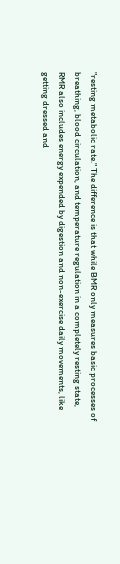"resting metabolic rate." The difference is that while BMR only measures basic processes of breathing, blood circulation, and temperature regulation in a completely resting state, RMR also includes energy expended by digestion and non-exercise daily movements, like getting dressed and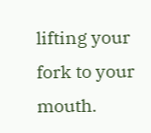lifting your fork to your mouth.